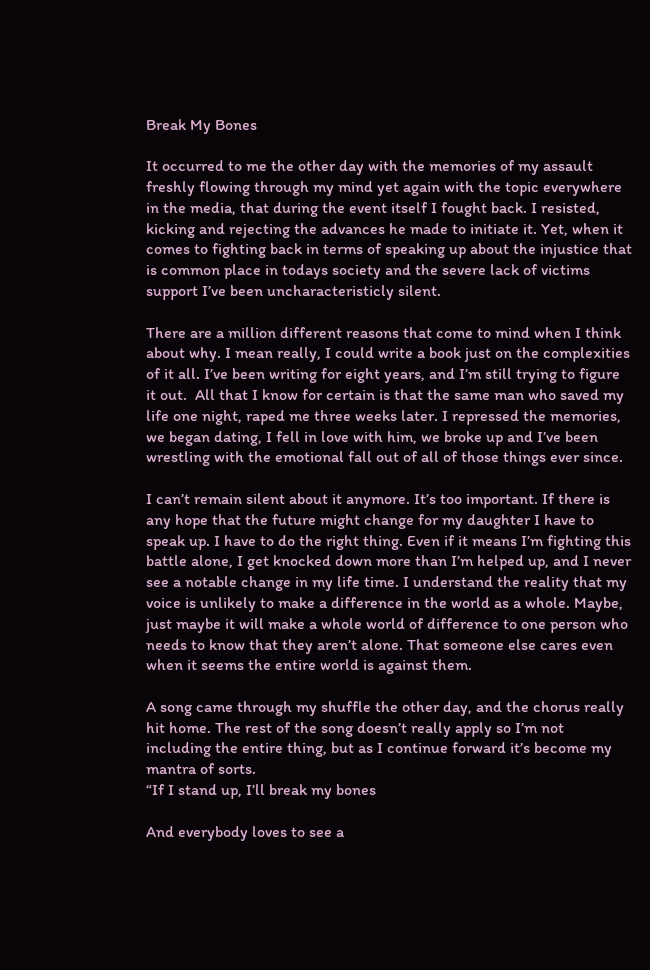Break My Bones

It occurred to me the other day with the memories of my assault freshly flowing through my mind yet again with the topic everywhere in the media, that during the event itself I fought back. I resisted, kicking and rejecting the advances he made to initiate it. Yet, when it comes to fighting back in terms of speaking up about the injustice that is common place in todays society and the severe lack of victims support I’ve been uncharacteristicly silent.

There are a million different reasons that come to mind when I think about why. I mean really, I could write a book just on the complexities of it all. I’ve been writing for eight years, and I’m still trying to figure it out.  All that I know for certain is that the same man who saved my life one night, raped me three weeks later. I repressed the memories, we began dating, I fell in love with him, we broke up and I’ve been wrestling with the emotional fall out of all of those things ever since.

I can’t remain silent about it anymore. It’s too important. If there is any hope that the future might change for my daughter I have to speak up. I have to do the right thing. Even if it means I’m fighting this battle alone, I get knocked down more than I’m helped up, and I never see a notable change in my life time. I understand the reality that my voice is unlikely to make a difference in the world as a whole. Maybe, just maybe it will make a whole world of difference to one person who needs to know that they aren’t alone. That someone else cares even when it seems the entire world is against them.

A song came through my shuffle the other day, and the chorus really hit home. The rest of the song doesn’t really apply so I’m not including the entire thing, but as I continue forward it’s become my mantra of sorts.
“If I stand up, I’ll break my bones

And everybody loves to see a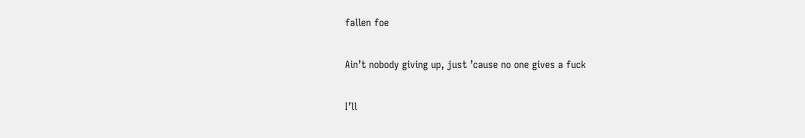fallen foe

Ain’t nobody giving up, just ’cause no one gives a fuck

I’ll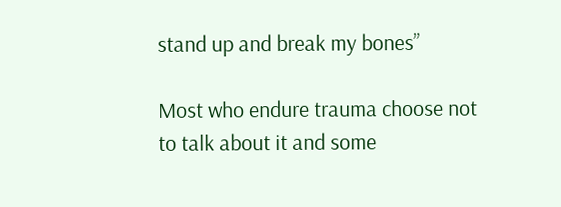stand up and break my bones”

Most who endure trauma choose not to talk about it and some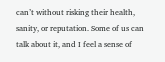can’t without risking their health, sanity, or reputation. Some of us can talk about it, and I feel a sense of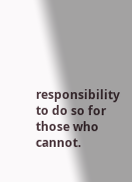responsibility to do so for those who cannot.